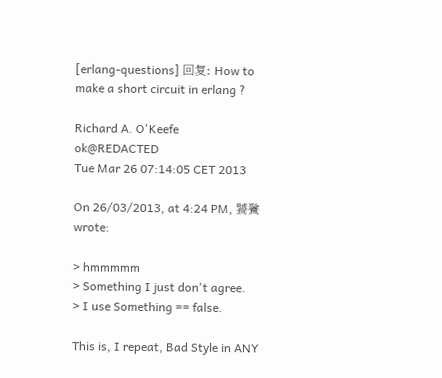[erlang-questions] 回复: How to make a short circuit in erlang ?

Richard A. O'Keefe ok@REDACTED
Tue Mar 26 07:14:05 CET 2013

On 26/03/2013, at 4:24 PM, 饕餮 wrote:

> hmmmmm
> Something I just don't agree.
> I use Something == false.

This is, I repeat, Bad Style in ANY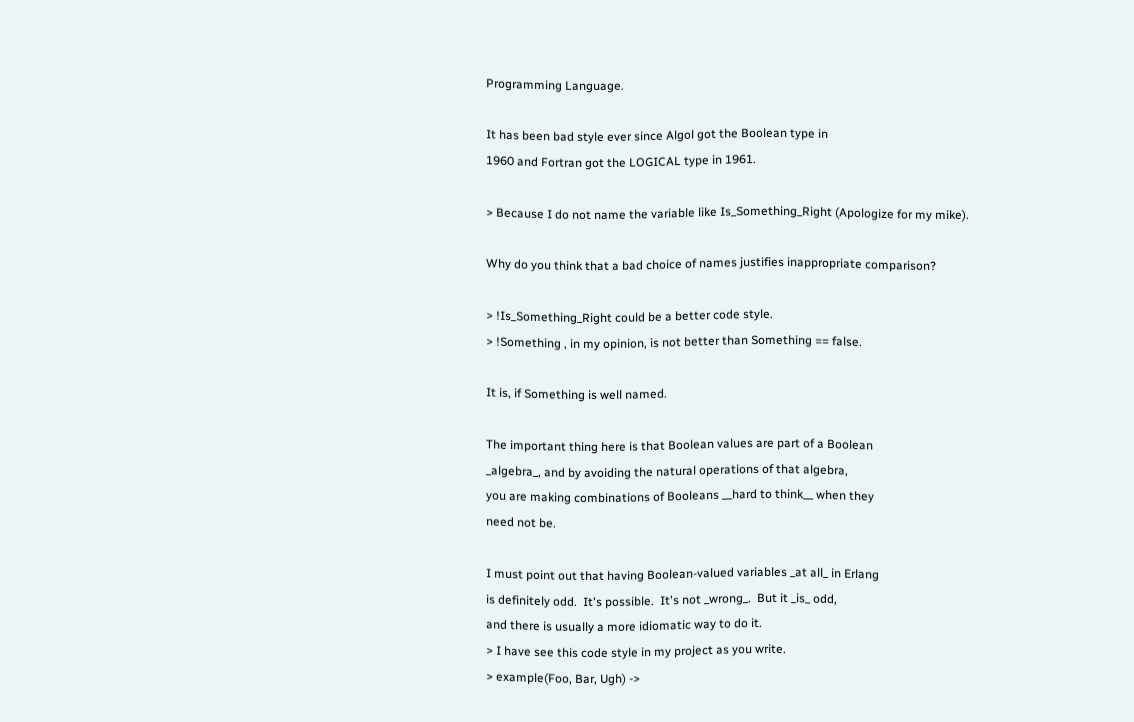Programming Language.

It has been bad style ever since Algol got the Boolean type in
1960 and Fortran got the LOGICAL type in 1961.

> Because I do not name the variable like Is_Something_Right (Apologize for my mike).

Why do you think that a bad choice of names justifies inappropriate comparison?

> !Is_Something_Right could be a better code style.
> !Something , in my opinion, is not better than Something == false.

It is, if Something is well named.

The important thing here is that Boolean values are part of a Boolean
_algebra_, and by avoiding the natural operations of that algebra,
you are making combinations of Booleans __hard to think__ when they
need not be.

I must point out that having Boolean-valued variables _at all_ in Erlang
is definitely odd.  It's possible.  It's not _wrong_.  But it _is_ odd,
and there is usually a more idiomatic way to do it.
> I have see this code style in my project as you write.
> example(Foo, Bar, Ugh) ->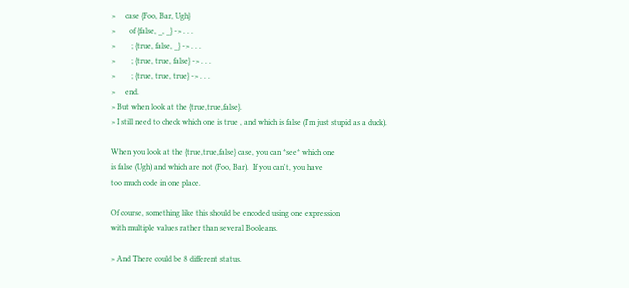>     case {Foo, Bar, Ugh}
>       of {false, _, _} -> . . .
>        ; {true, false, _} -> . . .
>        ; {true, true, false} -> . . .
>        ; {true, true, true} -> . . .
>     end.
> But when look at the {true,true,false}.
> I still need to check which one is true , and which is false (I'm just stupid as a duck).

When you look at the {true,true,false} case, you can *see* which one
is false (Ugh) and which are not (Foo, Bar).  If you can't, you have
too much code in one place.

Of course, something like this should be encoded using one expression
with multiple values rather than several Booleans.

> And There could be 8 different status.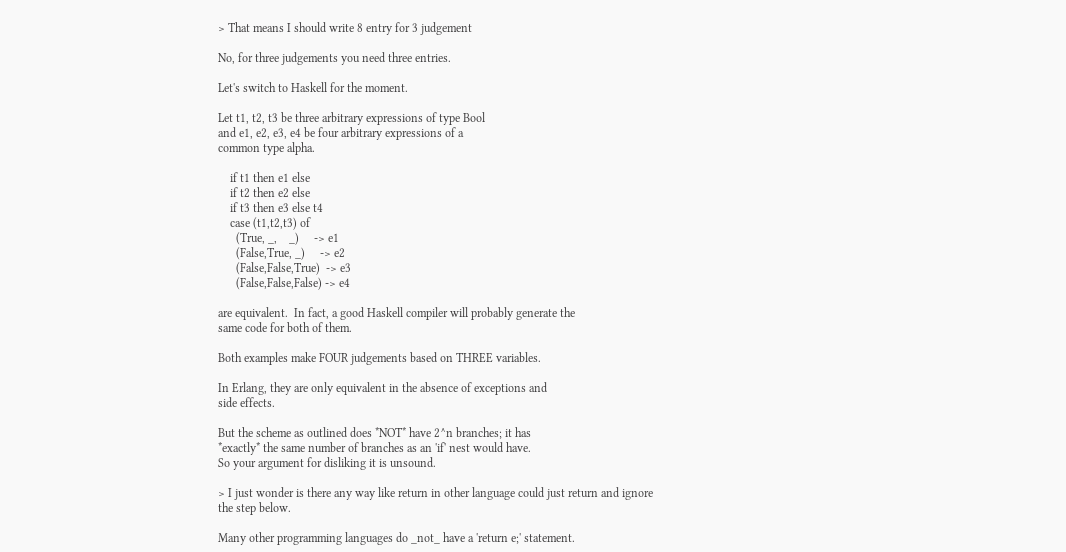> That means I should write 8 entry for 3 judgement

No, for three judgements you need three entries.

Let's switch to Haskell for the moment.

Let t1, t2, t3 be three arbitrary expressions of type Bool
and e1, e2, e3, e4 be four arbitrary expressions of a
common type alpha.

    if t1 then e1 else
    if t2 then e2 else
    if t3 then e3 else t4
    case (t1,t2,t3) of
      (True, _,    _)     -> e1
      (False,True, _)     -> e2
      (False,False,True)  -> e3
      (False,False,False) -> e4

are equivalent.  In fact, a good Haskell compiler will probably generate the
same code for both of them.

Both examples make FOUR judgements based on THREE variables.

In Erlang, they are only equivalent in the absence of exceptions and
side effects.

But the scheme as outlined does *NOT* have 2^n branches; it has
*exactly* the same number of branches as an 'if' nest would have.
So your argument for disliking it is unsound.

> I just wonder is there any way like return in other language could just return and ignore the step below.

Many other programming languages do _not_ have a 'return e;' statement.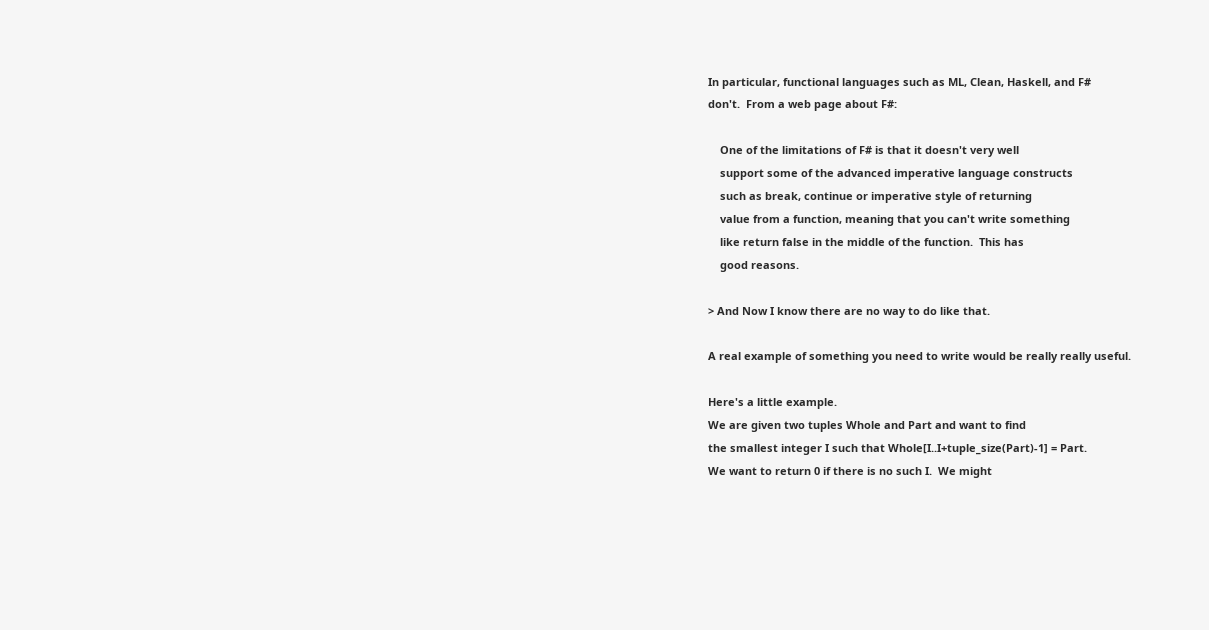In particular, functional languages such as ML, Clean, Haskell, and F#
don't.  From a web page about F#:

    One of the limitations of F# is that it doesn't very well
    support some of the advanced imperative language constructs
    such as break, continue or imperative style of returning
    value from a function, meaning that you can't write something
    like return false in the middle of the function.  This has
    good reasons.

> And Now I know there are no way to do like that.

A real example of something you need to write would be really really useful.

Here's a little example.
We are given two tuples Whole and Part and want to find
the smallest integer I such that Whole[I..I+tuple_size(Part)-1] = Part.
We want to return 0 if there is no such I.  We might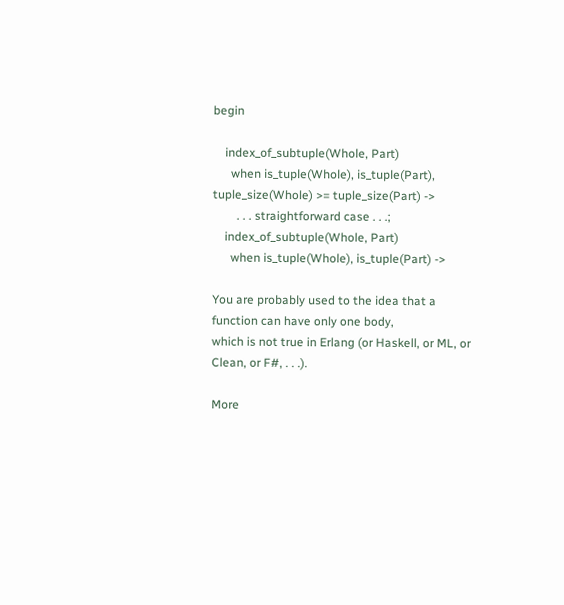begin

    index_of_subtuple(Whole, Part)
      when is_tuple(Whole), is_tuple(Part), tuple_size(Whole) >= tuple_size(Part) ->
        . . . straightforward case . . .;
    index_of_subtuple(Whole, Part)
      when is_tuple(Whole), is_tuple(Part) ->

You are probably used to the idea that a function can have only one body,
which is not true in Erlang (or Haskell, or ML, or Clean, or F#, . . .).

More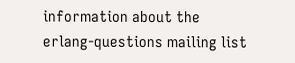information about the erlang-questions mailing list